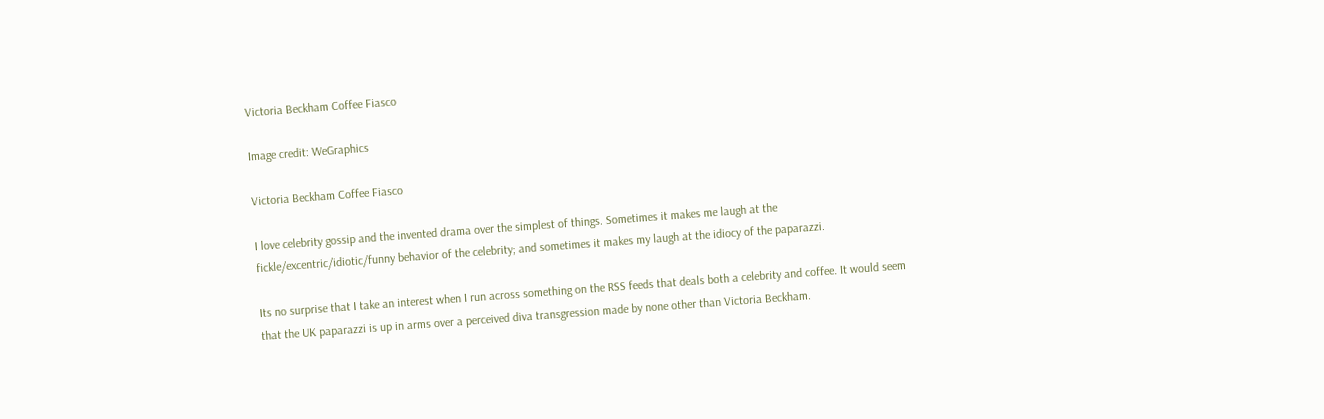Victoria Beckham Coffee Fiasco

Image credit: WeGraphics

Victoria Beckham Coffee Fiasco

I love celebrity gossip and the invented drama over the simplest of things. Sometimes it makes me laugh at the fickle/excentric/idiotic/funny behavior of the celebrity; and sometimes it makes my laugh at the idiocy of the paparazzi.

Its no surprise that I take an interest when I run across something on the RSS feeds that deals both a celebrity and coffee. It would seem that the UK paparazzi is up in arms over a perceived diva transgression made by none other than Victoria Beckham.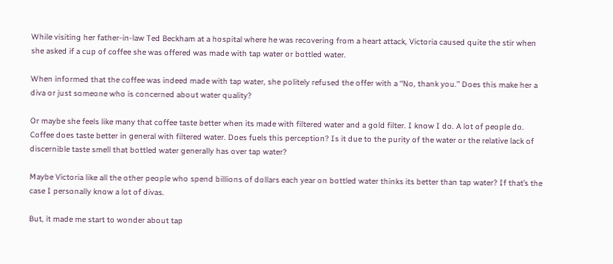While visiting her father-in-law Ted Beckham at a hospital where he was recovering from a heart attack, Victoria caused quite the stir when she asked if a cup of coffee she was offered was made with tap water or bottled water.

When informed that the coffee was indeed made with tap water, she politely refused the offer with a “No, thank you.” Does this make her a diva or just someone who is concerned about water quality?

Or maybe she feels like many that coffee taste better when its made with filtered water and a gold filter. I know I do. A lot of people do. Coffee does taste better in general with filtered water. Does fuels this perception? Is it due to the purity of the water or the relative lack of discernible taste smell that bottled water generally has over tap water?

Maybe Victoria like all the other people who spend billions of dollars each year on bottled water thinks its better than tap water? If that’s the case I personally know a lot of divas.

But, it made me start to wonder about tap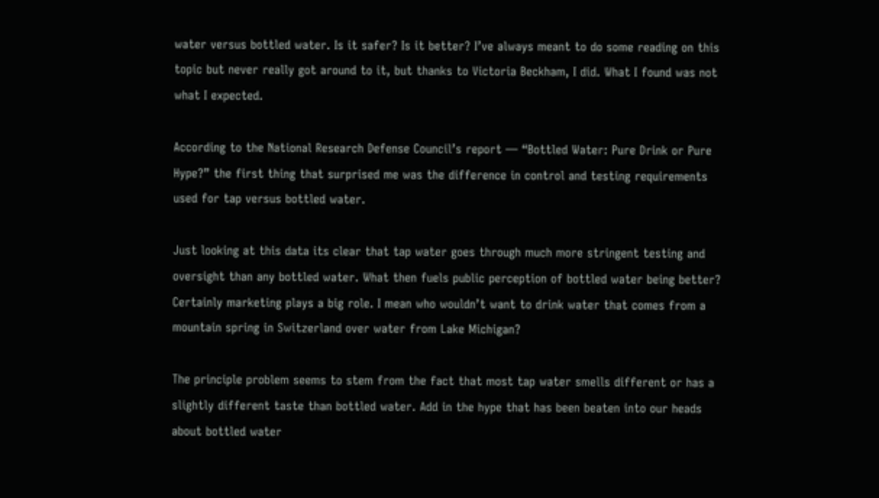water versus bottled water. Is it safer? Is it better? I’ve always meant to do some reading on this topic but never really got around to it, but thanks to Victoria Beckham, I did. What I found was not what I expected.

According to the National Research Defense Council’s report — “Bottled Water: Pure Drink or Pure Hype?” the first thing that surprised me was the difference in control and testing requirements used for tap versus bottled water.

Just looking at this data its clear that tap water goes through much more stringent testing and oversight than any bottled water. What then fuels public perception of bottled water being better? Certainly marketing plays a big role. I mean who wouldn’t want to drink water that comes from a mountain spring in Switzerland over water from Lake Michigan?

The principle problem seems to stem from the fact that most tap water smells different or has a slightly different taste than bottled water. Add in the hype that has been beaten into our heads about bottled water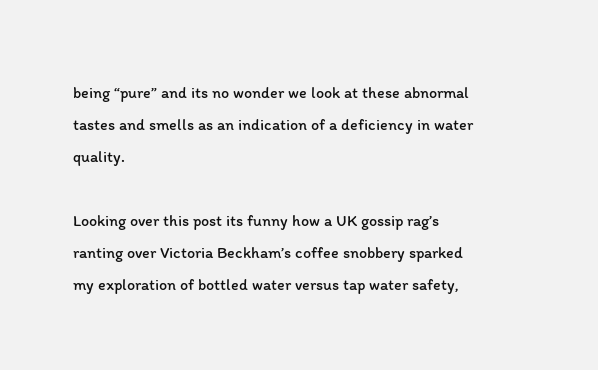being “pure” and its no wonder we look at these abnormal tastes and smells as an indication of a deficiency in water quality.

Looking over this post its funny how a UK gossip rag’s ranting over Victoria Beckham’s coffee snobbery sparked my exploration of bottled water versus tap water safety,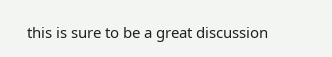this is sure to be a great discussion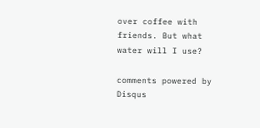over coffee with friends. But what water will I use?

comments powered by Disqus